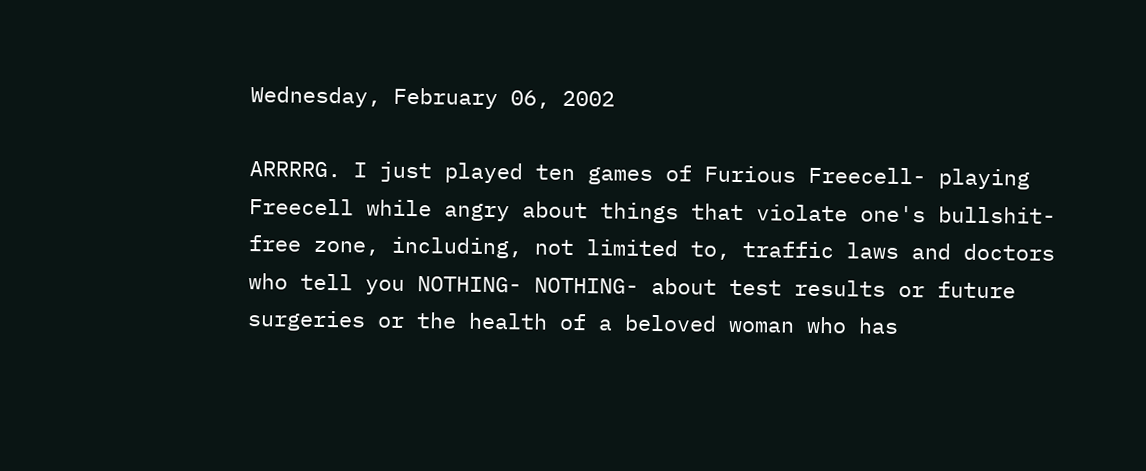Wednesday, February 06, 2002

ARRRRG. I just played ten games of Furious Freecell- playing Freecell while angry about things that violate one's bullshit-free zone, including, not limited to, traffic laws and doctors who tell you NOTHING- NOTHING- about test results or future surgeries or the health of a beloved woman who has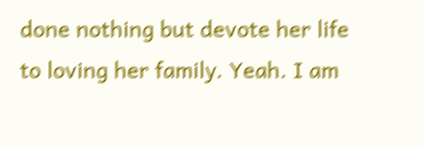done nothing but devote her life to loving her family. Yeah. I am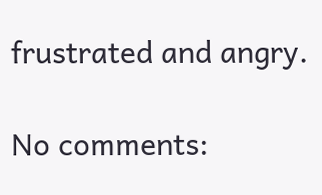frustrated and angry.

No comments: